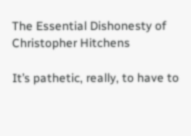The Essential Dishonesty of Christopher Hitchens

It’s pathetic, really, to have to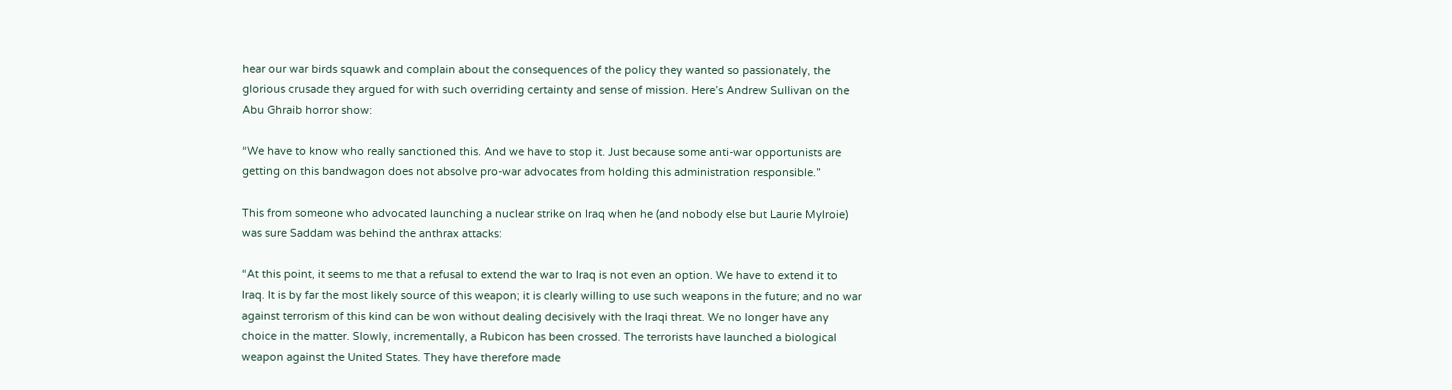hear our war birds squawk and complain about the consequences of the policy they wanted so passionately, the glorious crusade they argued for with such overriding certainty and sense of mission. Here’s Andrew Sullivan on the Abu Ghraib horror show:

“We have to know who really sanctioned this. And we have to stop it. Just because some anti-war opportunists are getting on this bandwagon does not absolve pro-war advocates from holding this administration responsible.”

This from someone who advocated launching a nuclear strike on Iraq when he (and nobody else but Laurie Mylroie) was sure Saddam was behind the anthrax attacks:

“At this point, it seems to me that a refusal to extend the war to Iraq is not even an option. We have to extend it to Iraq. It is by far the most likely source of this weapon; it is clearly willing to use such weapons in the future; and no war against terrorism of this kind can be won without dealing decisively with the Iraqi threat. We no longer have any choice in the matter. Slowly, incrementally, a Rubicon has been crossed. The terrorists have launched a biological weapon against the United States. They have therefore made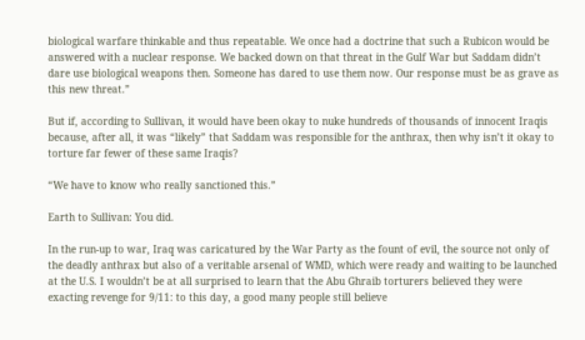biological warfare thinkable and thus repeatable. We once had a doctrine that such a Rubicon would be answered with a nuclear response. We backed down on that threat in the Gulf War but Saddam didn’t dare use biological weapons then. Someone has dared to use them now. Our response must be as grave as this new threat.”

But if, according to Sullivan, it would have been okay to nuke hundreds of thousands of innocent Iraqis because, after all, it was “likely” that Saddam was responsible for the anthrax, then why isn’t it okay to torture far fewer of these same Iraqis?

“We have to know who really sanctioned this.”

Earth to Sullivan: You did.

In the run-up to war, Iraq was caricatured by the War Party as the fount of evil, the source not only of the deadly anthrax but also of a veritable arsenal of WMD, which were ready and waiting to be launched at the U.S. I wouldn’t be at all surprised to learn that the Abu Ghraib torturers believed they were exacting revenge for 9/11: to this day, a good many people still believe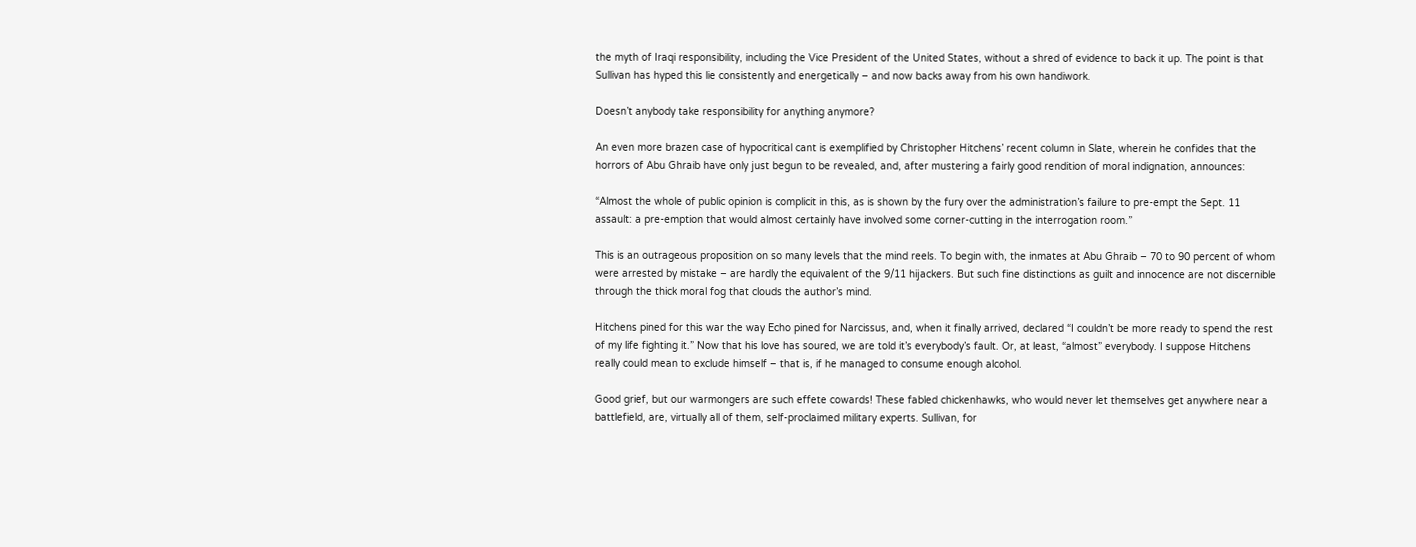the myth of Iraqi responsibility, including the Vice President of the United States, without a shred of evidence to back it up. The point is that Sullivan has hyped this lie consistently and energetically – and now backs away from his own handiwork.

Doesn’t anybody take responsibility for anything anymore?

An even more brazen case of hypocritical cant is exemplified by Christopher Hitchens’ recent column in Slate, wherein he confides that the horrors of Abu Ghraib have only just begun to be revealed, and, after mustering a fairly good rendition of moral indignation, announces:

“Almost the whole of public opinion is complicit in this, as is shown by the fury over the administration’s failure to pre-empt the Sept. 11 assault: a pre-emption that would almost certainly have involved some corner-cutting in the interrogation room.”

This is an outrageous proposition on so many levels that the mind reels. To begin with, the inmates at Abu Ghraib – 70 to 90 percent of whom were arrested by mistake – are hardly the equivalent of the 9/11 hijackers. But such fine distinctions as guilt and innocence are not discernible through the thick moral fog that clouds the author’s mind.

Hitchens pined for this war the way Echo pined for Narcissus, and, when it finally arrived, declared “I couldn’t be more ready to spend the rest of my life fighting it.” Now that his love has soured, we are told it’s everybody’s fault. Or, at least, “almost” everybody. I suppose Hitchens really could mean to exclude himself – that is, if he managed to consume enough alcohol.

Good grief, but our warmongers are such effete cowards! These fabled chickenhawks, who would never let themselves get anywhere near a battlefield, are, virtually all of them, self-proclaimed military experts. Sullivan, for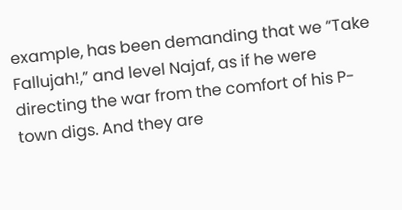example, has been demanding that we “Take Fallujah!,” and level Najaf, as if he were directing the war from the comfort of his P-town digs. And they are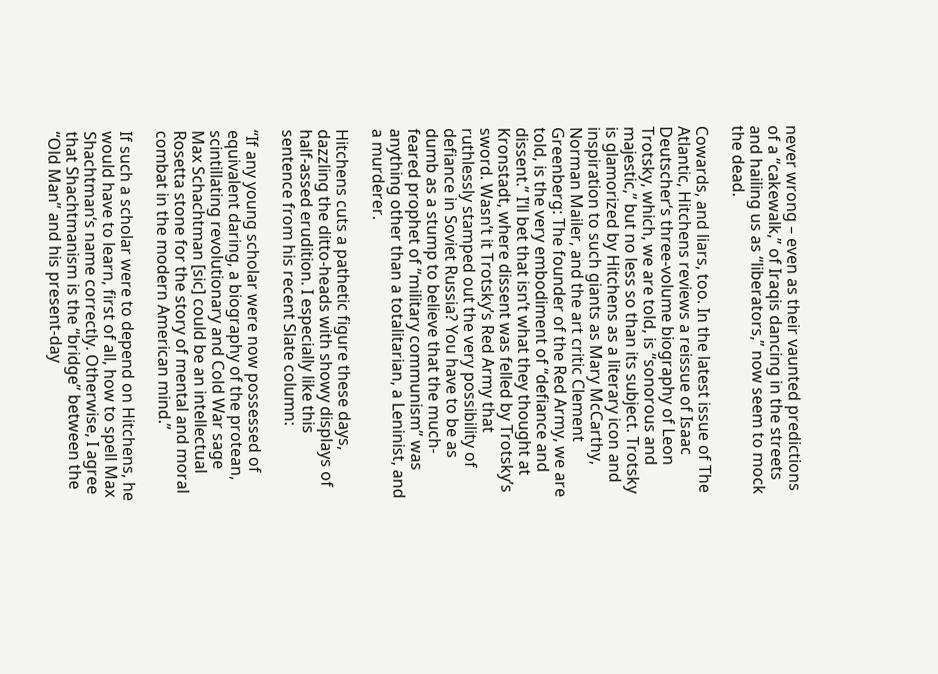never wrong – even as their vaunted predictions of a “cakewalk,” of Iraqis dancing in the streets and hailing us as “liberators,” now seem to mock the dead.

Cowards, and liars, too. In the latest issue of The Atlantic, Hitchens reviews a reissue of Isaac Deutscher‘s three-volume biography of Leon Trotsky, which, we are told, is “sonorous and majestic,” but no less so than its subject. Trotsky is glamorized by Hitchens as a literary icon and inspiration to such giants as Mary McCarthy, Norman Mailer, and the art critic Clement Greenberg: The founder of the Red Army, we are told, is the very embodiment of “defiance and dissent.” I’ll bet that isn’t what they thought at Kronstadt, where dissent was felled by Trotsky’s sword. Wasn’t it Trotsky’s Red Army that ruthlessly stamped out the very possibility of defiance in Soviet Russia? You have to be as dumb as a stump to believe that the much-feared prophet of “military communism” was anything other than a totalitarian, a Leninist, and a murderer.

Hitchens cuts a pathetic figure these days, dazzling the ditto-heads with showy displays of half-assed erudition. I especially like this sentence from his recent Slate column:

“If any young scholar were now possessed of equivalent daring, a biography of the protean, scintillating revolutionary and Cold War sage Max Schachtman [sic] could be an intellectual Rosetta stone for the story of mental and moral combat in the modern American mind.”

If such a scholar were to depend on Hitchens, he would have to learn, first of all, how to spell Max Shachtman‘s name correctly. Otherwise, I agree that Shachtmanism is the “bridge” between the “Old Man” and his present-day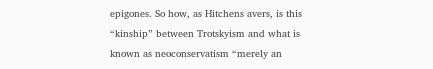epigones. So how, as Hitchens avers, is this “kinship” between Trotskyism and what is known as neoconservatism “merely an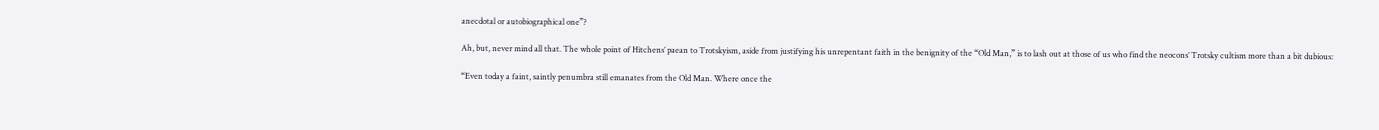anecdotal or autobiographical one”?

Ah, but, never mind all that. The whole point of Hitchens’ paean to Trotskyism, aside from justifying his unrepentant faith in the benignity of the “Old Man,” is to lash out at those of us who find the neocons’ Trotsky cultism more than a bit dubious:

“Even today a faint, saintly penumbra still emanates from the Old Man. Where once the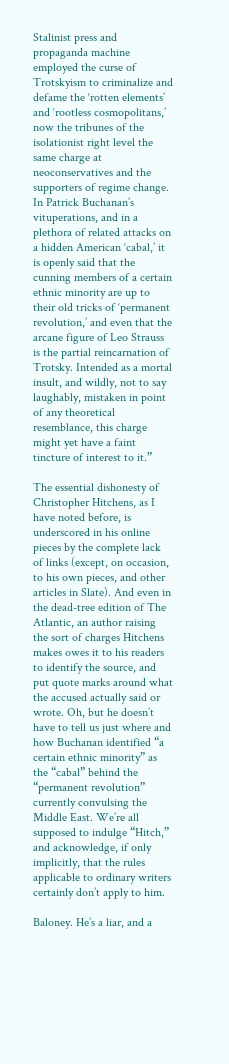Stalinist press and propaganda machine employed the curse of Trotskyism to criminalize and defame the ‘rotten elements’ and ‘rootless cosmopolitans,’ now the tribunes of the isolationist right level the same charge at neoconservatives and the supporters of regime change. In Patrick Buchanan’s vituperations, and in a plethora of related attacks on a hidden American ‘cabal,’ it is openly said that the cunning members of a certain ethnic minority are up to their old tricks of ‘permanent revolution,’ and even that the arcane figure of Leo Strauss is the partial reincarnation of Trotsky. Intended as a mortal insult, and wildly, not to say laughably, mistaken in point of any theoretical resemblance, this charge might yet have a faint tincture of interest to it.”

The essential dishonesty of Christopher Hitchens, as I have noted before, is underscored in his online pieces by the complete lack of links (except, on occasion, to his own pieces, and other articles in Slate). And even in the dead-tree edition of The Atlantic, an author raising the sort of charges Hitchens makes owes it to his readers to identify the source, and put quote marks around what the accused actually said or wrote. Oh, but he doesn’t have to tell us just where and how Buchanan identified “a certain ethnic minority” as the “cabal” behind the “permanent revolution” currently convulsing the Middle East. We’re all supposed to indulge “Hitch,” and acknowledge, if only implicitly, that the rules applicable to ordinary writers certainly don’t apply to him.

Baloney. He’s a liar, and a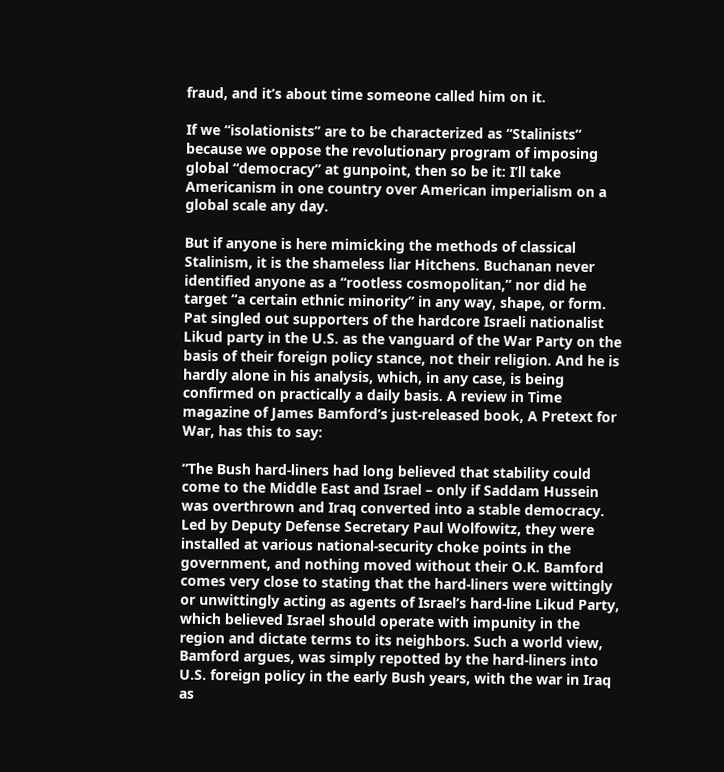fraud, and it’s about time someone called him on it.

If we “isolationists” are to be characterized as “Stalinists” because we oppose the revolutionary program of imposing global “democracy” at gunpoint, then so be it: I’ll take Americanism in one country over American imperialism on a global scale any day.

But if anyone is here mimicking the methods of classical Stalinism, it is the shameless liar Hitchens. Buchanan never identified anyone as a “rootless cosmopolitan,” nor did he target “a certain ethnic minority” in any way, shape, or form. Pat singled out supporters of the hardcore Israeli nationalist Likud party in the U.S. as the vanguard of the War Party on the basis of their foreign policy stance, not their religion. And he is hardly alone in his analysis, which, in any case, is being confirmed on practically a daily basis. A review in Time magazine of James Bamford’s just-released book, A Pretext for War, has this to say:

“The Bush hard-liners had long believed that stability could come to the Middle East and Israel – only if Saddam Hussein was overthrown and Iraq converted into a stable democracy. Led by Deputy Defense Secretary Paul Wolfowitz, they were installed at various national-security choke points in the government, and nothing moved without their O.K. Bamford comes very close to stating that the hard-liners were wittingly or unwittingly acting as agents of Israel’s hard-line Likud Party, which believed Israel should operate with impunity in the region and dictate terms to its neighbors. Such a world view, Bamford argues, was simply repotted by the hard-liners into U.S. foreign policy in the early Bush years, with the war in Iraq as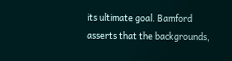its ultimate goal. Bamford asserts that the backgrounds,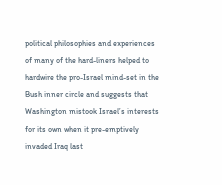political philosophies and experiences of many of the hard-liners helped to hardwire the pro-Israel mind-set in the Bush inner circle and suggests that Washington mistook Israel’s interests for its own when it pre-emptively invaded Iraq last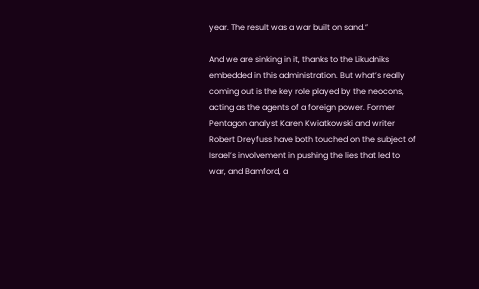year. The result was a war built on sand.”

And we are sinking in it, thanks to the Likudniks embedded in this administration. But what’s really coming out is the key role played by the neocons, acting as the agents of a foreign power. Former Pentagon analyst Karen Kwiatkowski and writer Robert Dreyfuss have both touched on the subject of Israel’s involvement in pushing the lies that led to war, and Bamford, a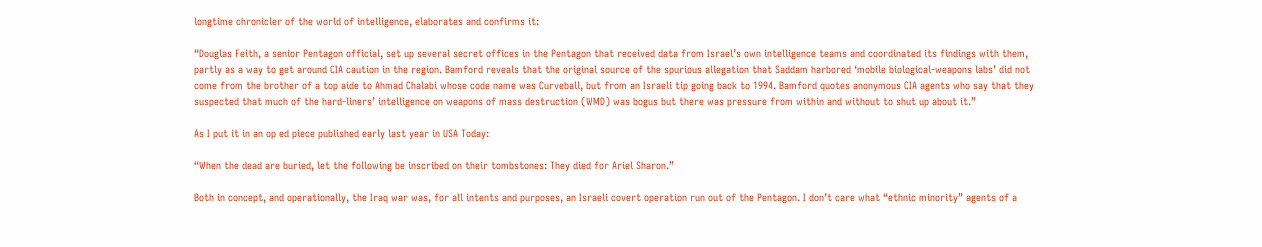longtime chronicler of the world of intelligence, elaborates and confirms it:

“Douglas Feith, a senior Pentagon official, set up several secret offices in the Pentagon that received data from Israel’s own intelligence teams and coordinated its findings with them, partly as a way to get around CIA caution in the region. Bamford reveals that the original source of the spurious allegation that Saddam harbored ‘mobile biological-weapons labs’ did not come from the brother of a top aide to Ahmad Chalabi whose code name was Curveball, but from an Israeli tip going back to 1994. Bamford quotes anonymous CIA agents who say that they suspected that much of the hard-liners’ intelligence on weapons of mass destruction (WMD) was bogus but there was pressure from within and without to shut up about it.”

As I put it in an op ed piece published early last year in USA Today:

“When the dead are buried, let the following be inscribed on their tombstones: They died for Ariel Sharon.”

Both in concept, and operationally, the Iraq war was, for all intents and purposes, an Israeli covert operation run out of the Pentagon. I don’t care what “ethnic minority” agents of a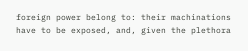foreign power belong to: their machinations have to be exposed, and, given the plethora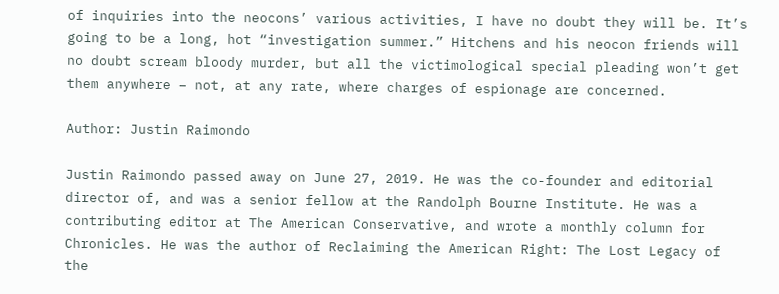of inquiries into the neocons’ various activities, I have no doubt they will be. It’s going to be a long, hot “investigation summer.” Hitchens and his neocon friends will no doubt scream bloody murder, but all the victimological special pleading won’t get them anywhere – not, at any rate, where charges of espionage are concerned.

Author: Justin Raimondo

Justin Raimondo passed away on June 27, 2019. He was the co-founder and editorial director of, and was a senior fellow at the Randolph Bourne Institute. He was a contributing editor at The American Conservative, and wrote a monthly column for Chronicles. He was the author of Reclaiming the American Right: The Lost Legacy of the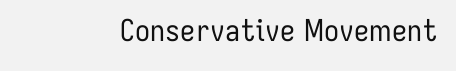Conservative Movement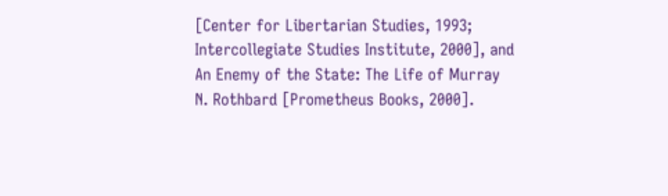[Center for Libertarian Studies, 1993; Intercollegiate Studies Institute, 2000], and An Enemy of the State: The Life of Murray N. Rothbard [Prometheus Books, 2000].